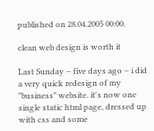published on 28.04.2005 00:00.

clean web design is worth it

Last Sunday – five days ago – i did a very quick redesign of my "business" website. it's now one single static html page, dressed up with css and some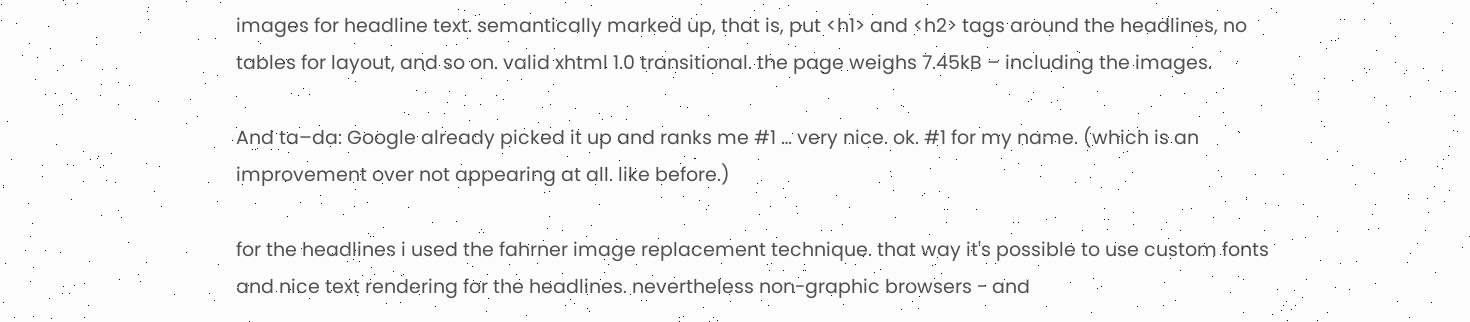images for headline text. semantically marked up, that is, put <h1> and <h2> tags around the headlines, no tables for layout, and so on. valid xhtml 1.0 transitional. the page weighs 7.45kB – including the images.

And ta–da: Google already picked it up and ranks me #1 … very nice. ok. #1 for my name. (which is an improvement over not appearing at all. like before.)

for the headlines i used the fahrner image replacement technique. that way it's possible to use custom fonts and nice text rendering for the headlines. nevertheless non-graphic browsers - and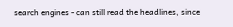search engines - can still read the headlines, since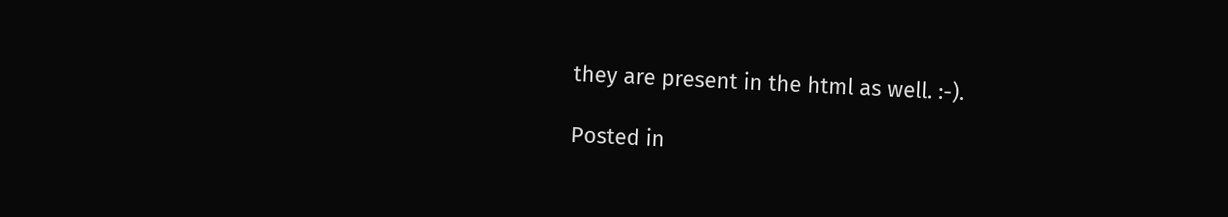they are present in the html as well. :-).

Posted in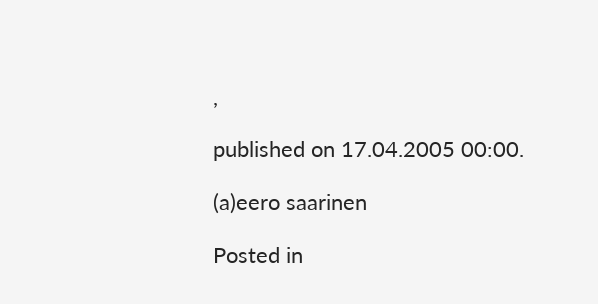,

published on 17.04.2005 00:00.

(a)eero saarinen

Posted in